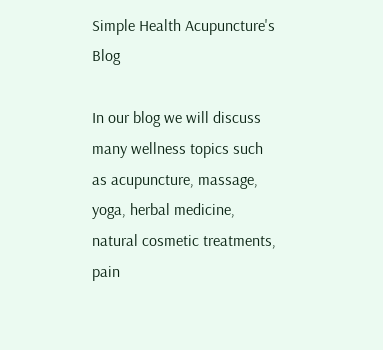Simple Health Acupuncture's Blog

In our blog we will discuss many wellness topics such as acupuncture, massage, yoga, herbal medicine, natural cosmetic treatments, pain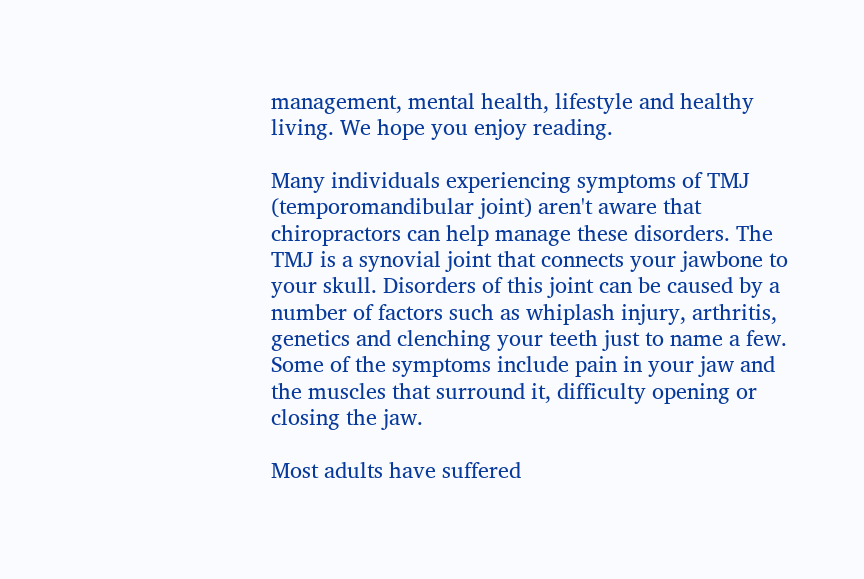management, mental health, lifestyle and healthy living. We hope you enjoy reading.

Many individuals experiencing symptoms of TMJ (temporomandibular joint) aren't aware that chiropractors can help manage these disorders. The TMJ is a synovial joint that connects your jawbone to your skull. Disorders of this joint can be caused by a number of factors such as whiplash injury, arthritis, genetics and clenching your teeth just to name a few. Some of the symptoms include pain in your jaw and the muscles that surround it, difficulty opening or closing the jaw.

Most adults have suffered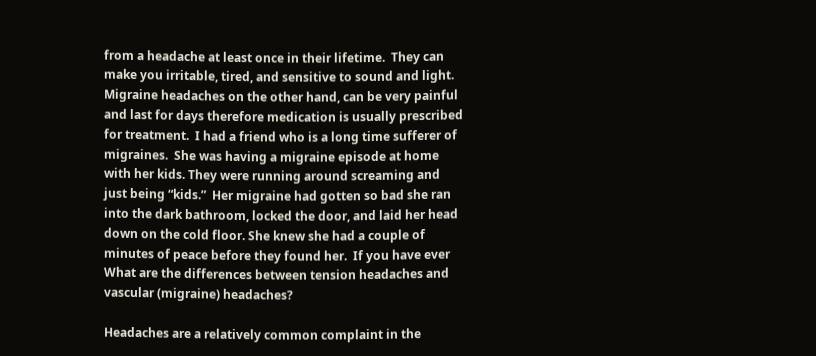from a headache at least once in their lifetime.  They can make you irritable, tired, and sensitive to sound and light.  Migraine headaches on the other hand, can be very painful and last for days therefore medication is usually prescribed for treatment.  I had a friend who is a long time sufferer of migraines.  She was having a migraine episode at home with her kids. They were running around screaming and just being “kids.”  Her migraine had gotten so bad she ran into the dark bathroom, locked the door, and laid her head down on the cold floor. She knew she had a couple of minutes of peace before they found her.  If you have ever What are the differences between tension headaches and vascular (migraine) headaches?

Headaches are a relatively common complaint in the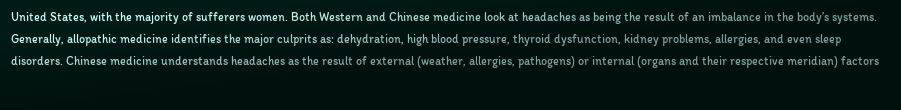United States, with the majority of sufferers women. Both Western and Chinese medicine look at headaches as being the result of an imbalance in the body’s systems. Generally, allopathic medicine identifies the major culprits as: dehydration, high blood pressure, thyroid dysfunction, kidney problems, allergies, and even sleep disorders. Chinese medicine understands headaches as the result of external (weather, allergies, pathogens) or internal (organs and their respective meridian) factors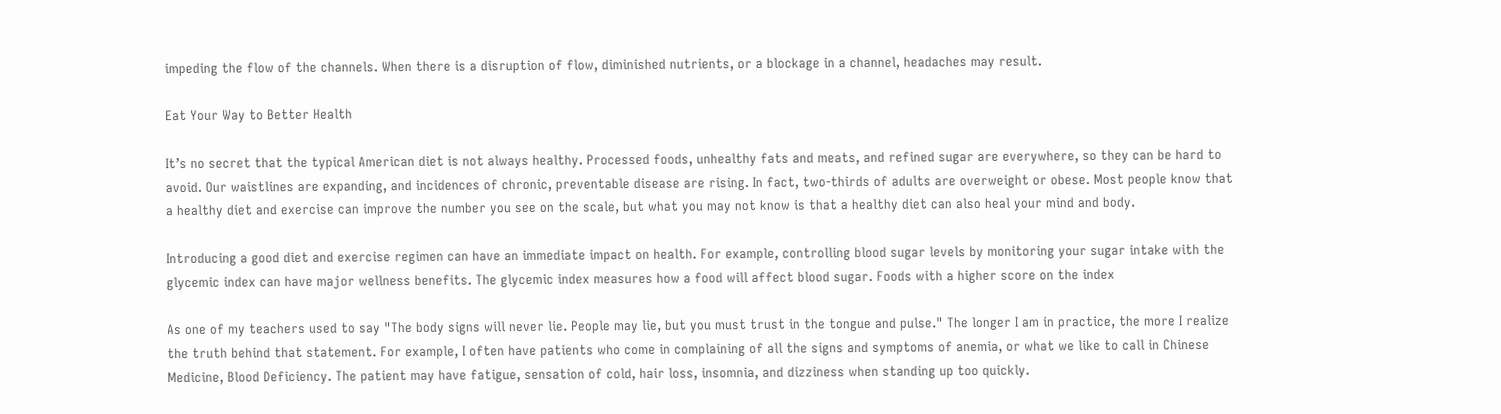impeding the flow of the channels. When there is a disruption of flow, diminished nutrients, or a blockage in a channel, headaches may result.

Eat Your Way to Better Health

It’s no secret that the typical American diet is not always healthy. Processed foods, unhealthy fats and meats, and refined sugar are everywhere, so they can be hard to avoid. Our waistlines are expanding, and incidences of chronic, preventable disease are rising. In fact, two-thirds of adults are overweight or obese. Most people know that a healthy diet and exercise can improve the number you see on the scale, but what you may not know is that a healthy diet can also heal your mind and body.

Introducing a good diet and exercise regimen can have an immediate impact on health. For example, controlling blood sugar levels by monitoring your sugar intake with the glycemic index can have major wellness benefits. The glycemic index measures how a food will affect blood sugar. Foods with a higher score on the index

As one of my teachers used to say "The body signs will never lie. People may lie, but you must trust in the tongue and pulse." The longer I am in practice, the more I realize the truth behind that statement. For example, I often have patients who come in complaining of all the signs and symptoms of anemia, or what we like to call in Chinese Medicine, Blood Deficiency. The patient may have fatigue, sensation of cold, hair loss, insomnia, and dizziness when standing up too quickly.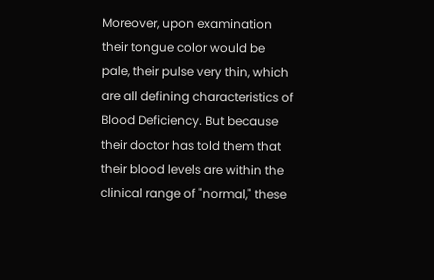Moreover, upon examination their tongue color would be pale, their pulse very thin, which are all defining characteristics of Blood Deficiency. But because their doctor has told them that their blood levels are within the clinical range of "normal," these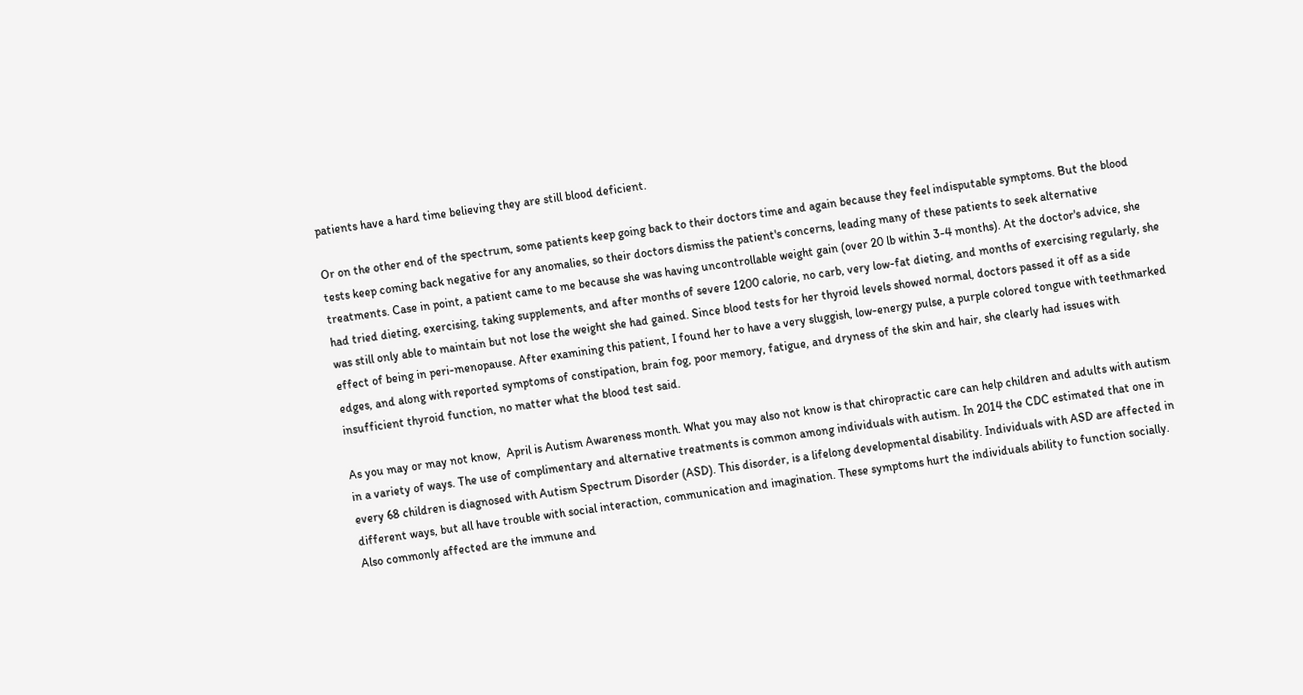patients have a hard time believing they are still blood deficient.

Or on the other end of the spectrum, some patients keep going back to their doctors time and again because they feel indisputable symptoms. But the blood tests keep coming back negative for any anomalies, so their doctors dismiss the patient's concerns, leading many of these patients to seek alternative treatments. Case in point, a patient came to me because she was having uncontrollable weight gain (over 20 lb within 3-4 months). At the doctor's advice, she had tried dieting, exercising, taking supplements, and after months of severe 1200 calorie, no carb, very low-fat dieting, and months of exercising regularly, she was still only able to maintain but not lose the weight she had gained. Since blood tests for her thyroid levels showed normal, doctors passed it off as a side effect of being in peri-menopause. After examining this patient, I found her to have a very sluggish, low-energy pulse, a purple colored tongue with teethmarked edges, and along with reported symptoms of constipation, brain fog, poor memory, fatigue, and dryness of the skin and hair, she clearly had issues with insufficient thyroid function, no matter what the blood test said.

As you may or may not know,  April is Autism Awareness month. What you may also not know is that chiropractic care can help children and adults with autism in a variety of ways. The use of complimentary and alternative treatments is common among individuals with autism. In 2014 the CDC estimated that one in every 68 children is diagnosed with Autism Spectrum Disorder (ASD). This disorder, is a lifelong developmental disability. Individuals with ASD are affected in different ways, but all have trouble with social interaction, communication and imagination. These symptoms hurt the individuals ability to function socially. Also commonly affected are the immune and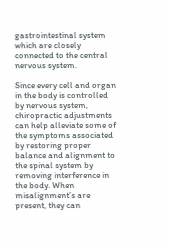gastrointestinal system which are closely connected to the central nervous system.

Since every cell and organ in the body is controlled by nervous system, chiropractic adjustments can help alleviate some of the symptoms associated by restoring proper balance and alignment to the spinal system by removing interference in the body. When misalignment’s are present, they can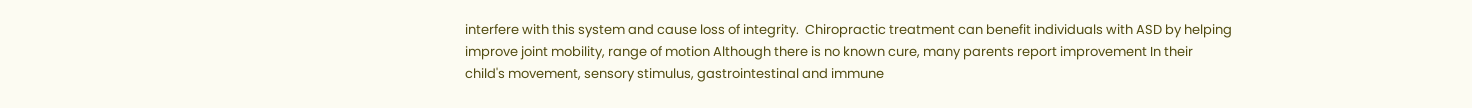interfere with this system and cause loss of integrity.  Chiropractic treatment can benefit individuals with ASD by helping improve joint mobility, range of motion Although there is no known cure, many parents report improvement In their child's movement, sensory stimulus, gastrointestinal and immune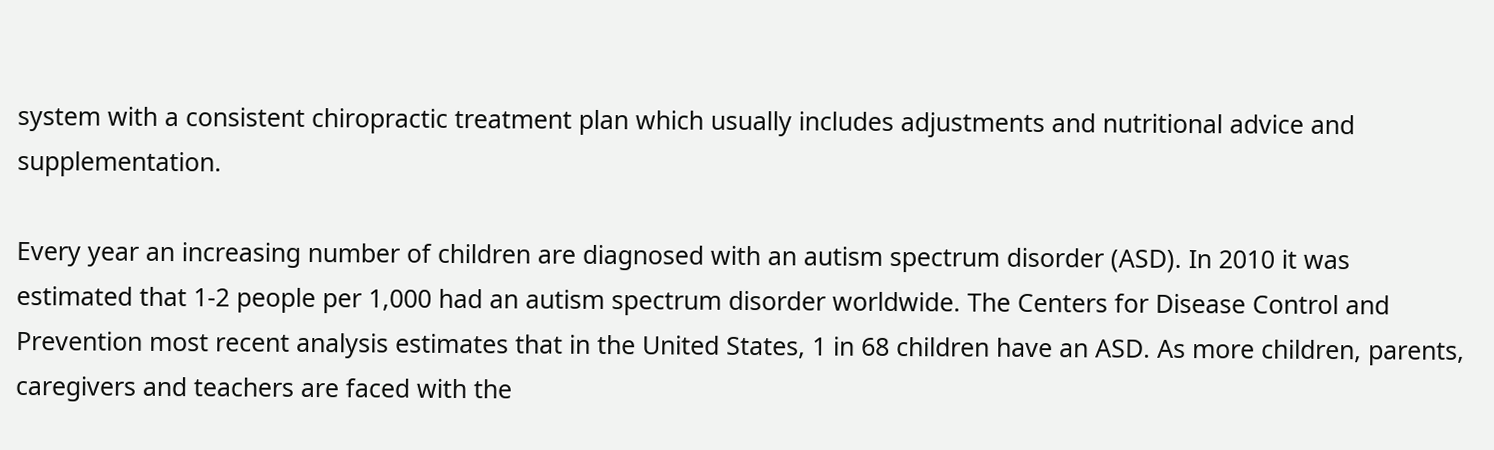system with a consistent chiropractic treatment plan which usually includes adjustments and nutritional advice and supplementation.

Every year an increasing number of children are diagnosed with an autism spectrum disorder (ASD). In 2010 it was estimated that 1-2 people per 1,000 had an autism spectrum disorder worldwide. The Centers for Disease Control and Prevention most recent analysis estimates that in the United States, 1 in 68 children have an ASD. As more children, parents, caregivers and teachers are faced with the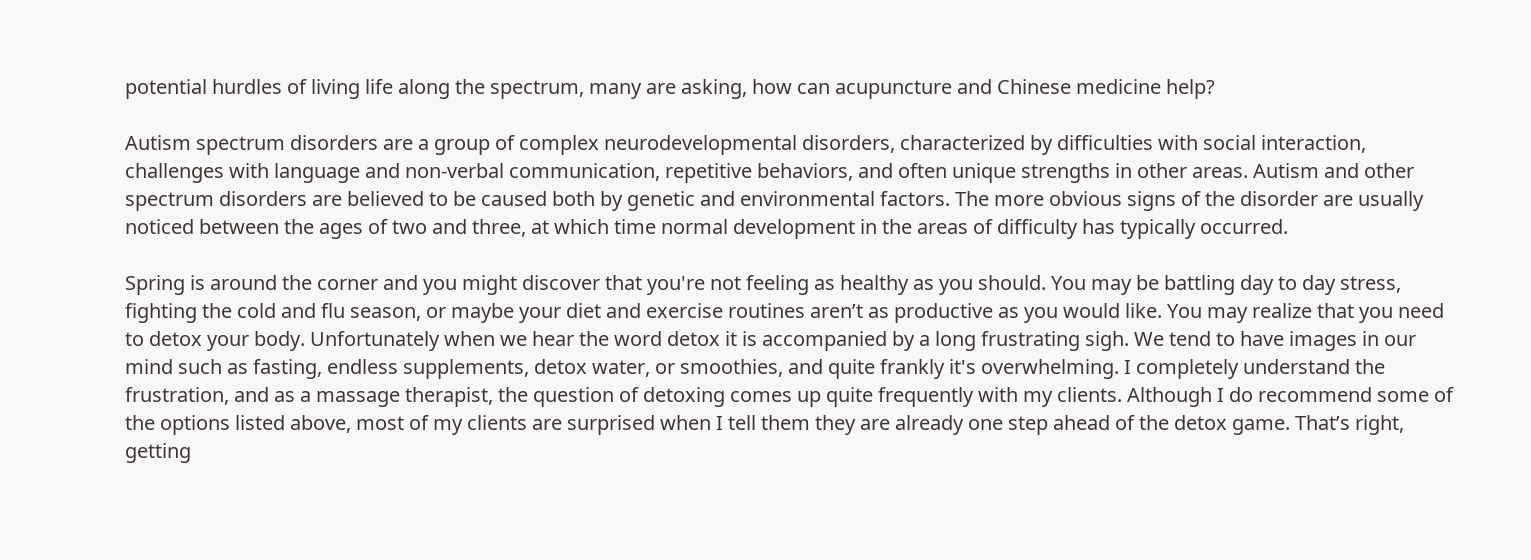potential hurdles of living life along the spectrum, many are asking, how can acupuncture and Chinese medicine help?

Autism spectrum disorders are a group of complex neurodevelopmental disorders, characterized by difficulties with social interaction, challenges with language and non-verbal communication, repetitive behaviors, and often unique strengths in other areas. Autism and other spectrum disorders are believed to be caused both by genetic and environmental factors. The more obvious signs of the disorder are usually noticed between the ages of two and three, at which time normal development in the areas of difficulty has typically occurred.

Spring is around the corner and you might discover that you're not feeling as healthy as you should. You may be battling day to day stress, fighting the cold and flu season, or maybe your diet and exercise routines aren’t as productive as you would like. You may realize that you need to detox your body. Unfortunately when we hear the word detox it is accompanied by a long frustrating sigh. We tend to have images in our mind such as fasting, endless supplements, detox water, or smoothies, and quite frankly it's overwhelming. I completely understand the frustration, and as a massage therapist, the question of detoxing comes up quite frequently with my clients. Although I do recommend some of the options listed above, most of my clients are surprised when I tell them they are already one step ahead of the detox game. That’s right, getting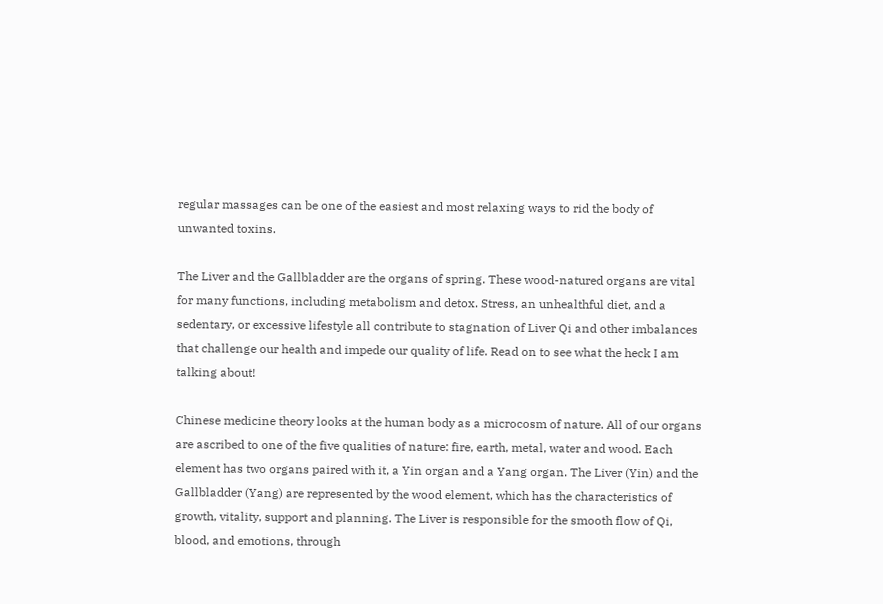regular massages can be one of the easiest and most relaxing ways to rid the body of unwanted toxins.

The Liver and the Gallbladder are the organs of spring. These wood-natured organs are vital for many functions, including metabolism and detox. Stress, an unhealthful diet, and a sedentary, or excessive lifestyle all contribute to stagnation of Liver Qi and other imbalances that challenge our health and impede our quality of life. Read on to see what the heck I am talking about!

Chinese medicine theory looks at the human body as a microcosm of nature. All of our organs are ascribed to one of the five qualities of nature: fire, earth, metal, water and wood. Each element has two organs paired with it, a Yin organ and a Yang organ. The Liver (Yin) and the Gallbladder (Yang) are represented by the wood element, which has the characteristics of growth, vitality, support and planning. The Liver is responsible for the smooth flow of Qi, blood, and emotions, through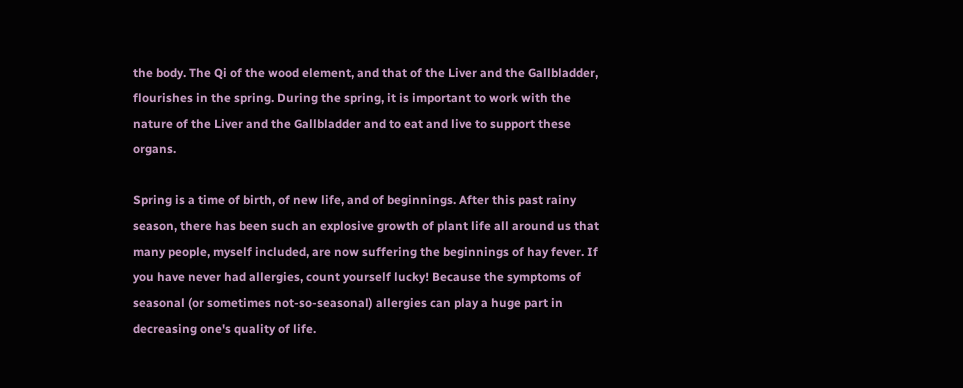the body. The Qi of the wood element, and that of the Liver and the Gallbladder, flourishes in the spring. During the spring, it is important to work with the nature of the Liver and the Gallbladder and to eat and live to support these organs.

Spring is a time of birth, of new life, and of beginnings. After this past rainy season, there has been such an explosive growth of plant life all around us that many people, myself included, are now suffering the beginnings of hay fever. If you have never had allergies, count yourself lucky! Because the symptoms of seasonal (or sometimes not-so-seasonal) allergies can play a huge part in decreasing one's quality of life.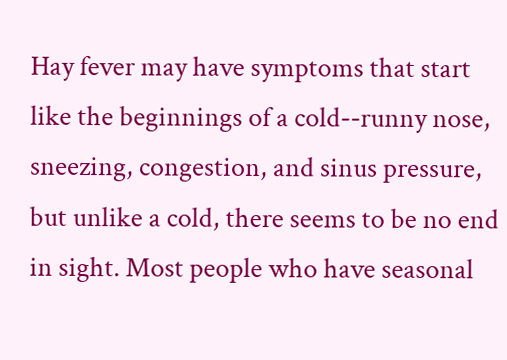Hay fever may have symptoms that start like the beginnings of a cold--runny nose, sneezing, congestion, and sinus pressure, but unlike a cold, there seems to be no end in sight. Most people who have seasonal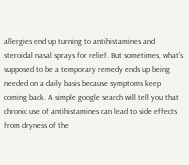allergies end up turning to antihistamines and steroidal nasal sprays for relief. But sometimes, what's supposed to be a temporary remedy ends up being needed on a daily basis because symptoms keep coming back. A simple google search will tell you that chronic use of antihistamines can lead to side effects from dryness of the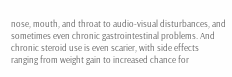nose, mouth, and throat to audio-visual disturbances, and sometimes even chronic gastrointestinal problems. And chronic steroid use is even scarier, with side effects ranging from weight gain to increased chance for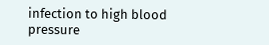infection to high blood pressure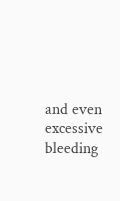and even excessive bleeding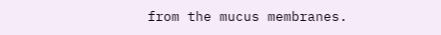from the mucus membranes.